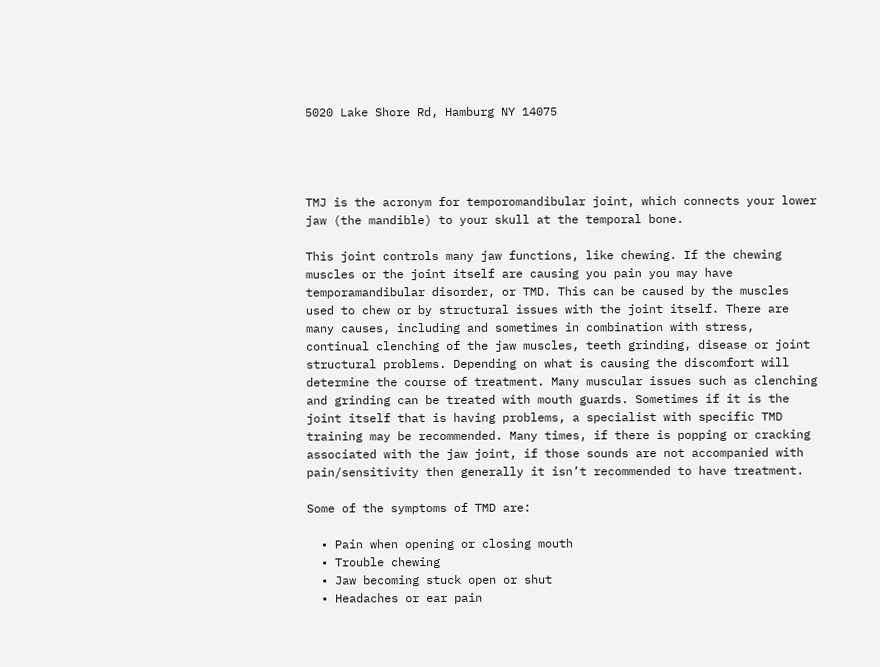5020 Lake Shore Rd, Hamburg NY 14075




TMJ is the acronym for temporomandibular joint, which connects your lower jaw (the mandible) to your skull at the temporal bone.

This joint controls many jaw functions, like chewing. If the chewing muscles or the joint itself are causing you pain you may have temporamandibular disorder, or TMD. This can be caused by the muscles used to chew or by structural issues with the joint itself. There are many causes, including and sometimes in combination with stress, continual clenching of the jaw muscles, teeth grinding, disease or joint structural problems. Depending on what is causing the discomfort will determine the course of treatment. Many muscular issues such as clenching and grinding can be treated with mouth guards. Sometimes if it is the joint itself that is having problems, a specialist with specific TMD training may be recommended. Many times, if there is popping or cracking associated with the jaw joint, if those sounds are not accompanied with pain/sensitivity then generally it isn’t recommended to have treatment.

Some of the symptoms of TMD are:

  • Pain when opening or closing mouth
  • Trouble chewing
  • Jaw becoming stuck open or shut
  • Headaches or ear pain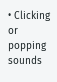• Clicking or popping sounds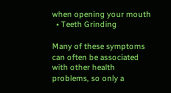when opening your mouth
  • Teeth Grinding

Many of these symptoms can often be associated with other health problems, so only a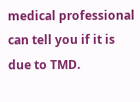medical professional can tell you if it is due to TMD.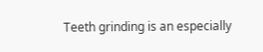Teeth grinding is an especially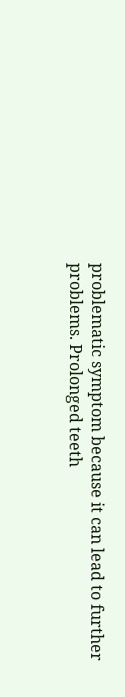problematic symptom because it can lead to further problems. Prolonged teeth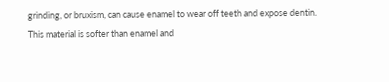grinding, or bruxism, can cause enamel to wear off teeth and expose dentin. This material is softer than enamel and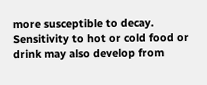more susceptible to decay. Sensitivity to hot or cold food or drink may also develop from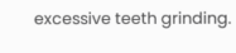excessive teeth grinding.